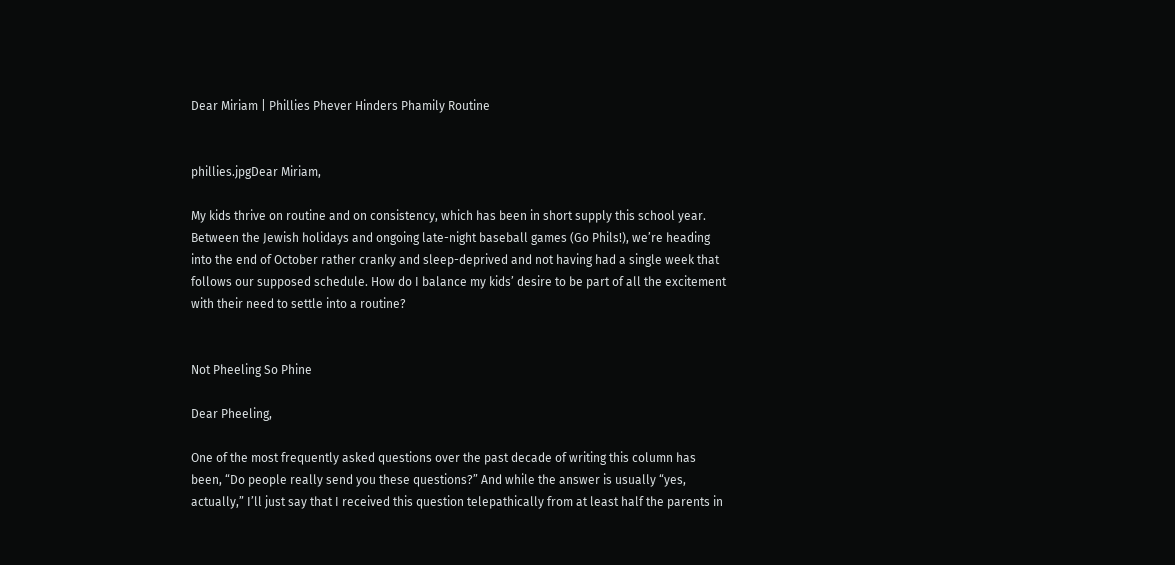Dear Miriam | Phillies Phever Hinders Phamily Routine


phillies.jpgDear Miriam,

My kids thrive on routine and on consistency, which has been in short supply this school year. Between the Jewish holidays and ongoing late-night baseball games (Go Phils!), we’re heading into the end of October rather cranky and sleep-deprived and not having had a single week that follows our supposed schedule. How do I balance my kids’ desire to be part of all the excitement with their need to settle into a routine?


Not Pheeling So Phine

Dear Pheeling,

One of the most frequently asked questions over the past decade of writing this column has been, “Do people really send you these questions?” And while the answer is usually “yes, actually,” I’ll just say that I received this question telepathically from at least half the parents in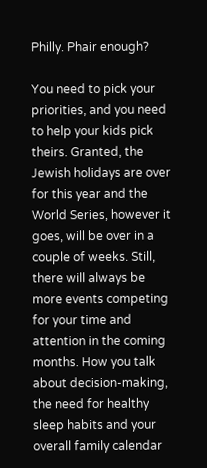Philly. Phair enough?

You need to pick your priorities, and you need to help your kids pick theirs. Granted, the Jewish holidays are over for this year and the World Series, however it goes, will be over in a couple of weeks. Still, there will always be more events competing for your time and attention in the coming months. How you talk about decision-making, the need for healthy sleep habits and your overall family calendar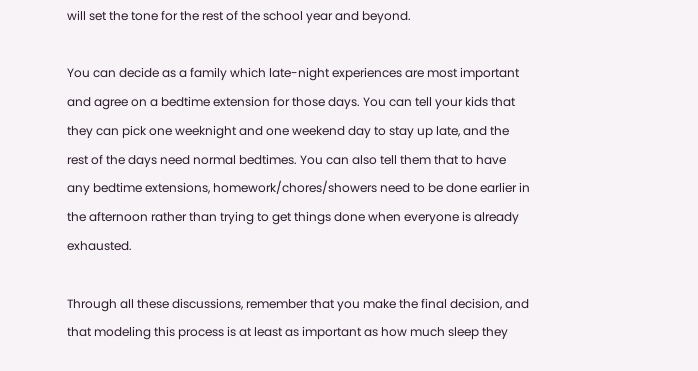will set the tone for the rest of the school year and beyond.

You can decide as a family which late-night experiences are most important and agree on a bedtime extension for those days. You can tell your kids that they can pick one weeknight and one weekend day to stay up late, and the rest of the days need normal bedtimes. You can also tell them that to have any bedtime extensions, homework/chores/showers need to be done earlier in the afternoon rather than trying to get things done when everyone is already exhausted.

Through all these discussions, remember that you make the final decision, and that modeling this process is at least as important as how much sleep they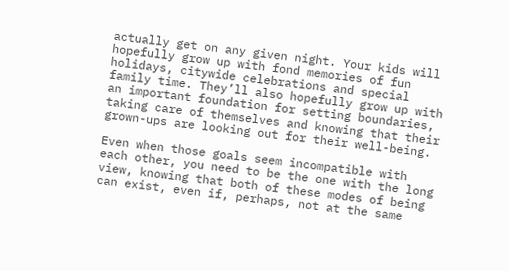actually get on any given night. Your kids will hopefully grow up with fond memories of fun holidays, citywide celebrations and special family time. They’ll also hopefully grow up with an important foundation for setting boundaries, taking care of themselves and knowing that their grown-ups are looking out for their well-being.

Even when those goals seem incompatible with each other, you need to be the one with the long view, knowing that both of these modes of being can exist, even if, perhaps, not at the same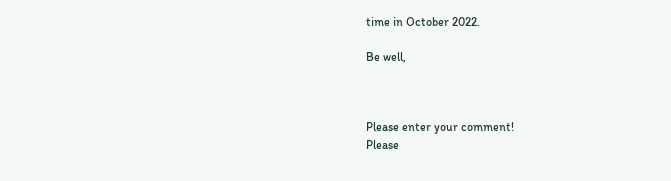time in October 2022.

Be well,



Please enter your comment!
Please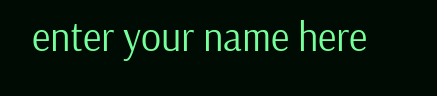enter your name here